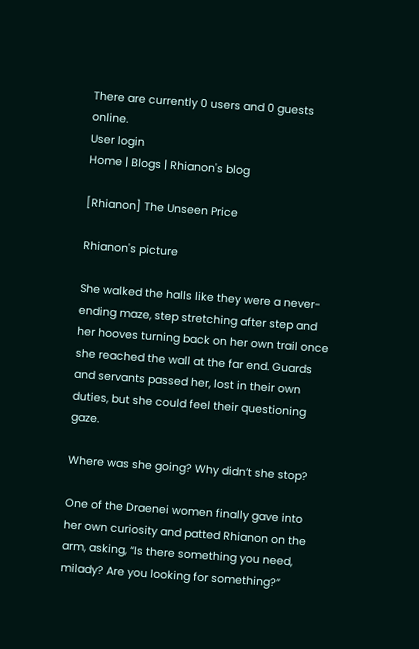There are currently 0 users and 0 guests online.
User login
Home | Blogs | Rhianon's blog

[Rhianon] The Unseen Price

Rhianon's picture

She walked the halls like they were a never-ending maze, step stretching after step and her hooves turning back on her own trail once she reached the wall at the far end. Guards and servants passed her, lost in their own duties, but she could feel their questioning gaze.

Where was she going? Why didn’t she stop?

One of the Draenei women finally gave into her own curiosity and patted Rhianon on the arm, asking, “Is there something you need, milady? Are you looking for something?”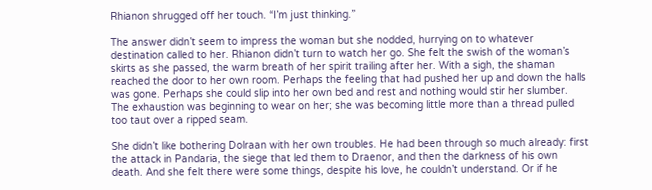Rhianon shrugged off her touch. “I’m just thinking.”

The answer didn’t seem to impress the woman but she nodded, hurrying on to whatever destination called to her. Rhianon didn’t turn to watch her go. She felt the swish of the woman’s skirts as she passed, the warm breath of her spirit trailing after her. With a sigh, the shaman reached the door to her own room. Perhaps the feeling that had pushed her up and down the halls was gone. Perhaps she could slip into her own bed and rest and nothing would stir her slumber. The exhaustion was beginning to wear on her; she was becoming little more than a thread pulled too taut over a ripped seam.

She didn’t like bothering Dolraan with her own troubles. He had been through so much already: first the attack in Pandaria, the siege that led them to Draenor, and then the darkness of his own death. And she felt there were some things, despite his love, he couldn’t understand. Or if he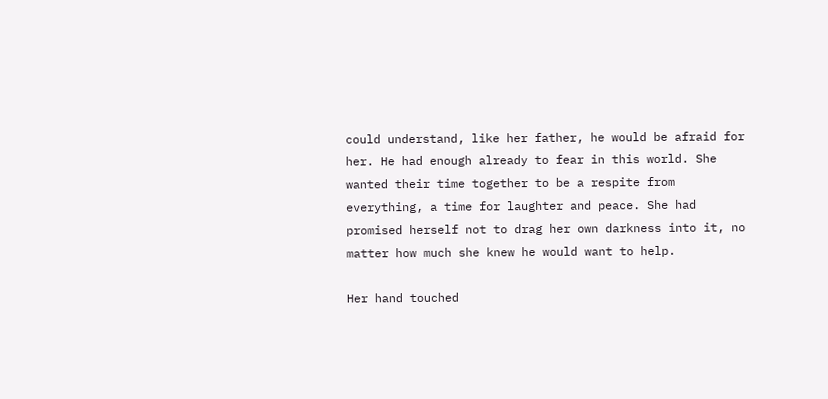could understand, like her father, he would be afraid for her. He had enough already to fear in this world. She wanted their time together to be a respite from everything, a time for laughter and peace. She had promised herself not to drag her own darkness into it, no matter how much she knew he would want to help.

Her hand touched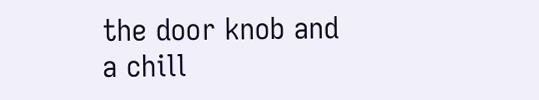the door knob and a chill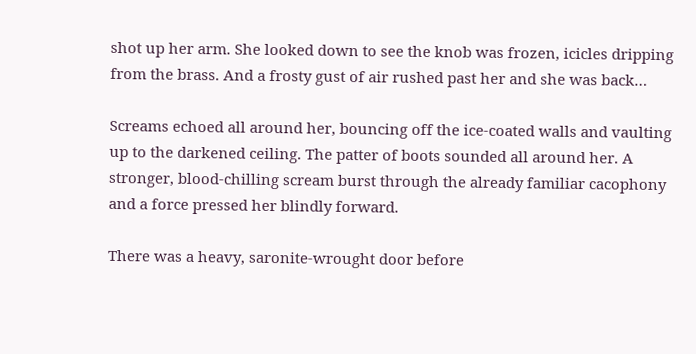shot up her arm. She looked down to see the knob was frozen, icicles dripping from the brass. And a frosty gust of air rushed past her and she was back…

Screams echoed all around her, bouncing off the ice-coated walls and vaulting up to the darkened ceiling. The patter of boots sounded all around her. A stronger, blood-chilling scream burst through the already familiar cacophony and a force pressed her blindly forward.

There was a heavy, saronite-wrought door before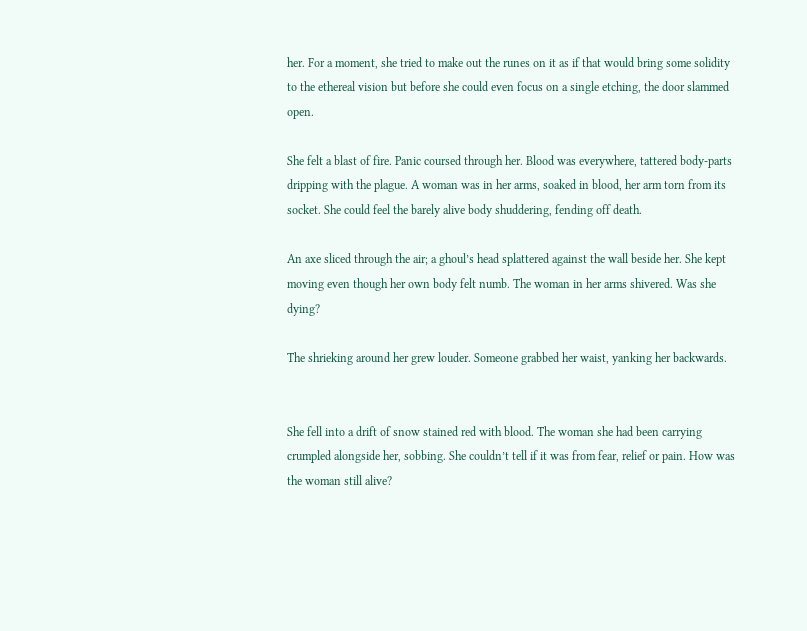her. For a moment, she tried to make out the runes on it as if that would bring some solidity to the ethereal vision but before she could even focus on a single etching, the door slammed open.

She felt a blast of fire. Panic coursed through her. Blood was everywhere, tattered body-parts dripping with the plague. A woman was in her arms, soaked in blood, her arm torn from its socket. She could feel the barely alive body shuddering, fending off death.

An axe sliced through the air; a ghoul’s head splattered against the wall beside her. She kept moving even though her own body felt numb. The woman in her arms shivered. Was she dying?

The shrieking around her grew louder. Someone grabbed her waist, yanking her backwards.


She fell into a drift of snow stained red with blood. The woman she had been carrying crumpled alongside her, sobbing. She couldn’t tell if it was from fear, relief or pain. How was the woman still alive?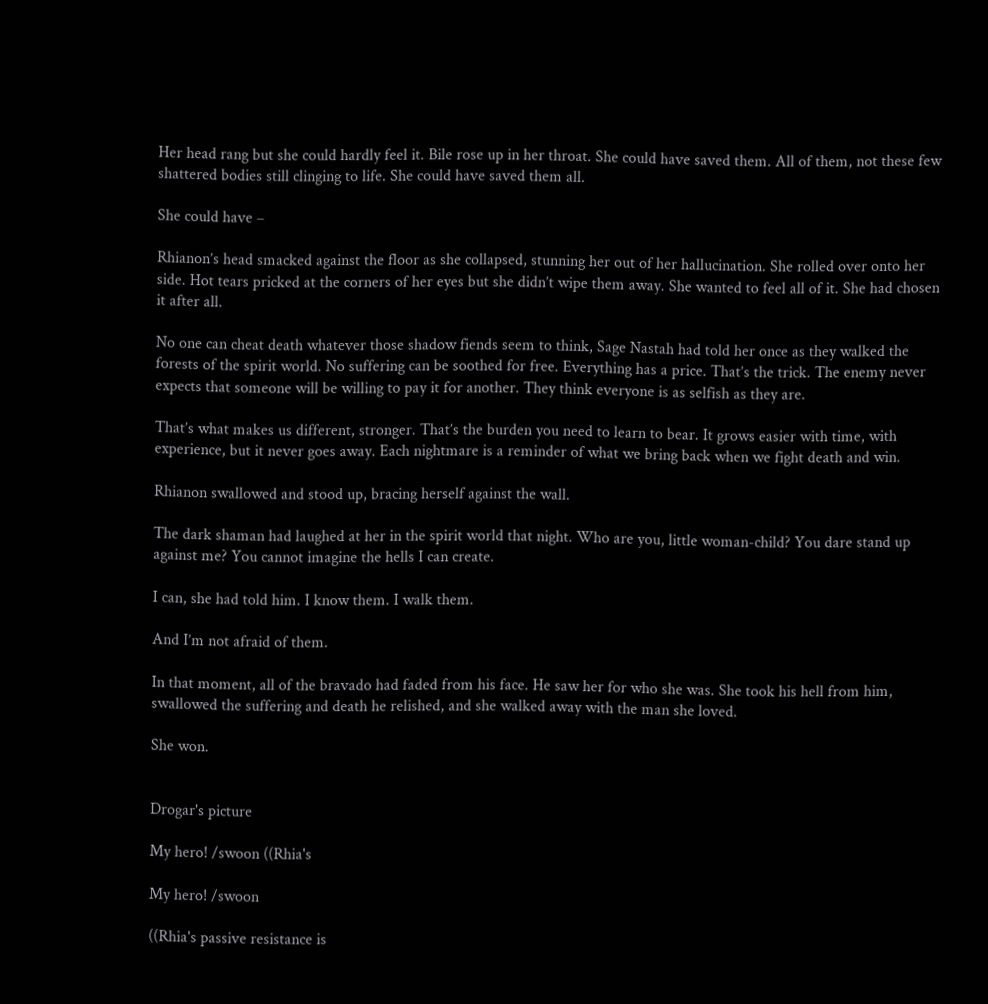Her head rang but she could hardly feel it. Bile rose up in her throat. She could have saved them. All of them, not these few shattered bodies still clinging to life. She could have saved them all.

She could have –

Rhianon’s head smacked against the floor as she collapsed, stunning her out of her hallucination. She rolled over onto her side. Hot tears pricked at the corners of her eyes but she didn’t wipe them away. She wanted to feel all of it. She had chosen it after all.

No one can cheat death whatever those shadow fiends seem to think, Sage Nastah had told her once as they walked the forests of the spirit world. No suffering can be soothed for free. Everything has a price. That’s the trick. The enemy never expects that someone will be willing to pay it for another. They think everyone is as selfish as they are.

That’s what makes us different, stronger. That’s the burden you need to learn to bear. It grows easier with time, with experience, but it never goes away. Each nightmare is a reminder of what we bring back when we fight death and win.

Rhianon swallowed and stood up, bracing herself against the wall.

The dark shaman had laughed at her in the spirit world that night. Who are you, little woman-child? You dare stand up against me? You cannot imagine the hells I can create.

I can, she had told him. I know them. I walk them.

And I’m not afraid of them.

In that moment, all of the bravado had faded from his face. He saw her for who she was. She took his hell from him, swallowed the suffering and death he relished, and she walked away with the man she loved.

She won.


Drogar's picture

My hero! /swoon ((Rhia's

My hero! /swoon

((Rhia's passive resistance is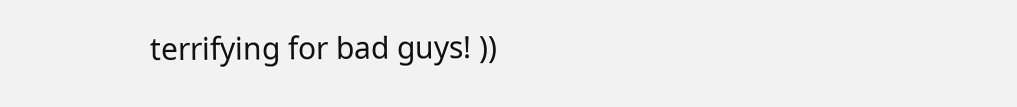terrifying for bad guys! ))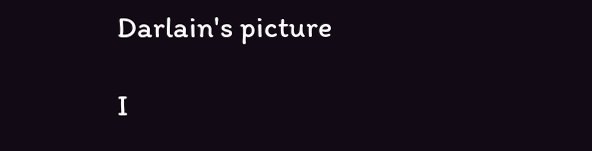Darlain's picture

I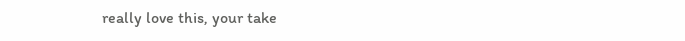really love this, your take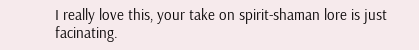I really love this, your take on spirit-shaman lore is just facinating.